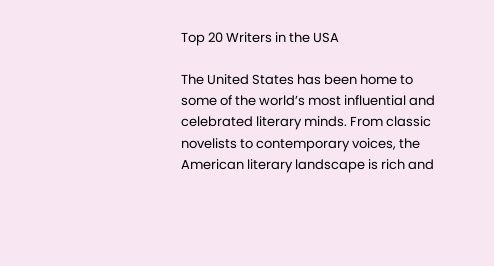Top 20 Writers in the USA

The United States has been home to some of the world’s most influential and celebrated literary minds. From classic novelists to contemporary voices, the American literary landscape is rich and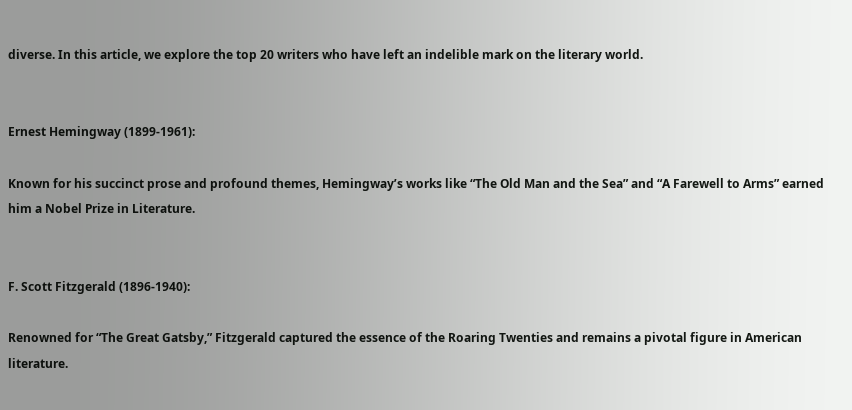diverse. In this article, we explore the top 20 writers who have left an indelible mark on the literary world.


Ernest Hemingway (1899-1961):

Known for his succinct prose and profound themes, Hemingway’s works like “The Old Man and the Sea” and “A Farewell to Arms” earned him a Nobel Prize in Literature.


F. Scott Fitzgerald (1896-1940):

Renowned for “The Great Gatsby,” Fitzgerald captured the essence of the Roaring Twenties and remains a pivotal figure in American literature.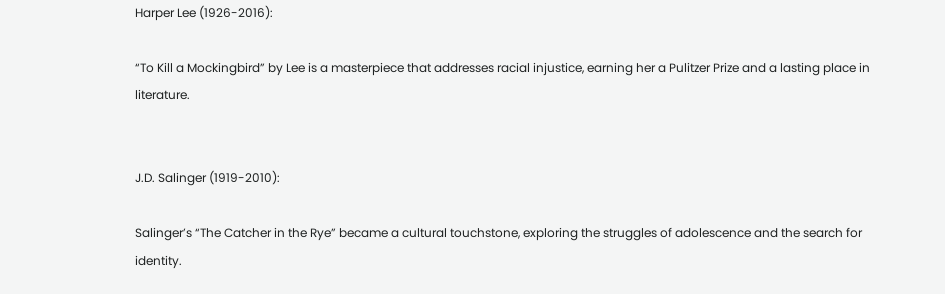Harper Lee (1926-2016):

“To Kill a Mockingbird” by Lee is a masterpiece that addresses racial injustice, earning her a Pulitzer Prize and a lasting place in literature.


J.D. Salinger (1919-2010):

Salinger’s “The Catcher in the Rye” became a cultural touchstone, exploring the struggles of adolescence and the search for identity.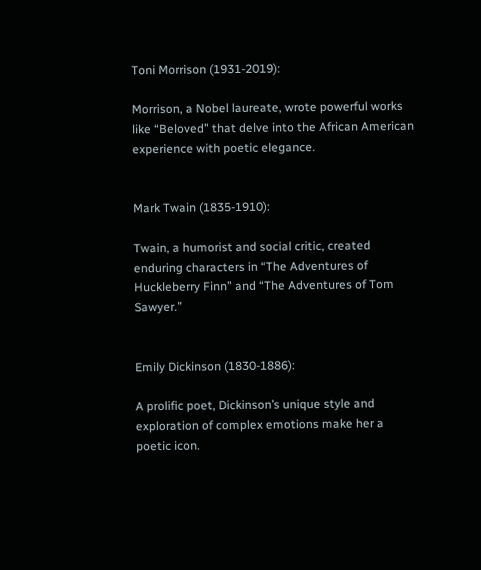Toni Morrison (1931-2019):

Morrison, a Nobel laureate, wrote powerful works like “Beloved” that delve into the African American experience with poetic elegance.


Mark Twain (1835-1910):

Twain, a humorist and social critic, created enduring characters in “The Adventures of Huckleberry Finn” and “The Adventures of Tom Sawyer.”


Emily Dickinson (1830-1886):

A prolific poet, Dickinson’s unique style and exploration of complex emotions make her a poetic icon.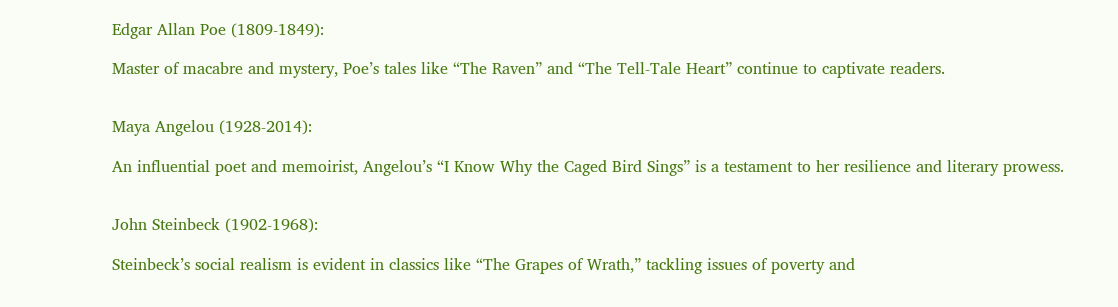Edgar Allan Poe (1809-1849):

Master of macabre and mystery, Poe’s tales like “The Raven” and “The Tell-Tale Heart” continue to captivate readers.


Maya Angelou (1928-2014):

An influential poet and memoirist, Angelou’s “I Know Why the Caged Bird Sings” is a testament to her resilience and literary prowess.


John Steinbeck (1902-1968):

Steinbeck’s social realism is evident in classics like “The Grapes of Wrath,” tackling issues of poverty and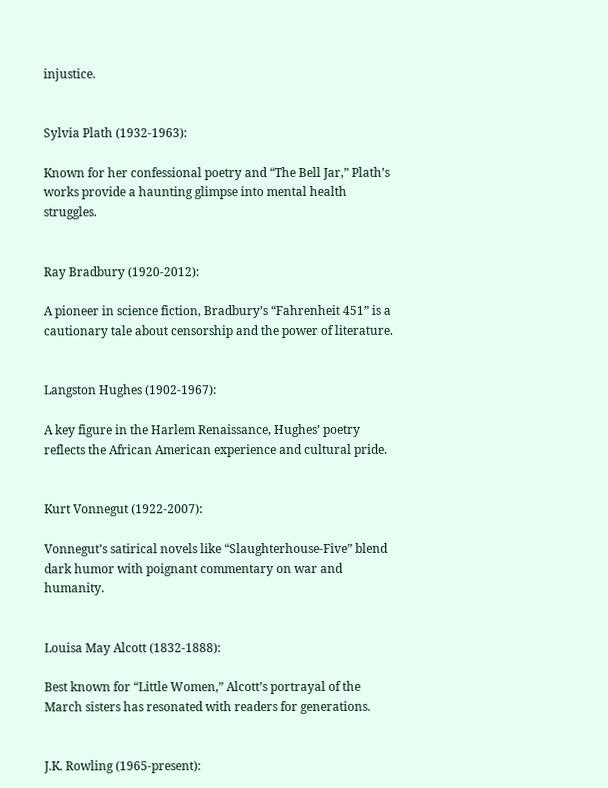injustice.


Sylvia Plath (1932-1963):

Known for her confessional poetry and “The Bell Jar,” Plath’s works provide a haunting glimpse into mental health struggles.


Ray Bradbury (1920-2012):

A pioneer in science fiction, Bradbury’s “Fahrenheit 451” is a cautionary tale about censorship and the power of literature.


Langston Hughes (1902-1967):

A key figure in the Harlem Renaissance, Hughes’ poetry reflects the African American experience and cultural pride.


Kurt Vonnegut (1922-2007):

Vonnegut’s satirical novels like “Slaughterhouse-Five” blend dark humor with poignant commentary on war and humanity.


Louisa May Alcott (1832-1888):

Best known for “Little Women,” Alcott’s portrayal of the March sisters has resonated with readers for generations.


J.K. Rowling (1965-present):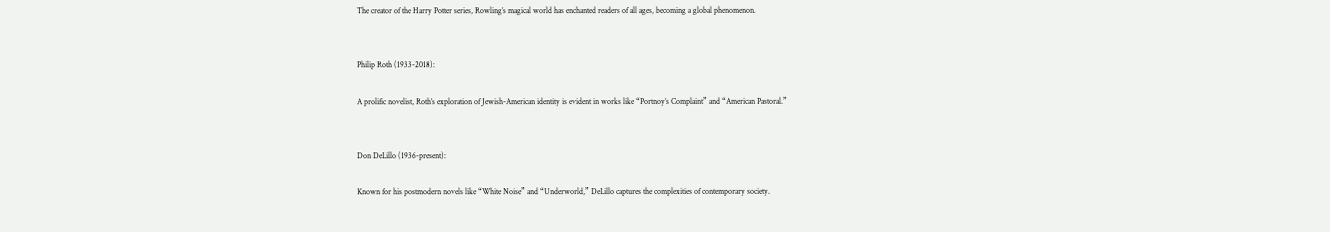The creator of the Harry Potter series, Rowling’s magical world has enchanted readers of all ages, becoming a global phenomenon.


Philip Roth (1933-2018):

A prolific novelist, Roth’s exploration of Jewish-American identity is evident in works like “Portnoy’s Complaint” and “American Pastoral.”


Don DeLillo (1936-present):

Known for his postmodern novels like “White Noise” and “Underworld,” DeLillo captures the complexities of contemporary society.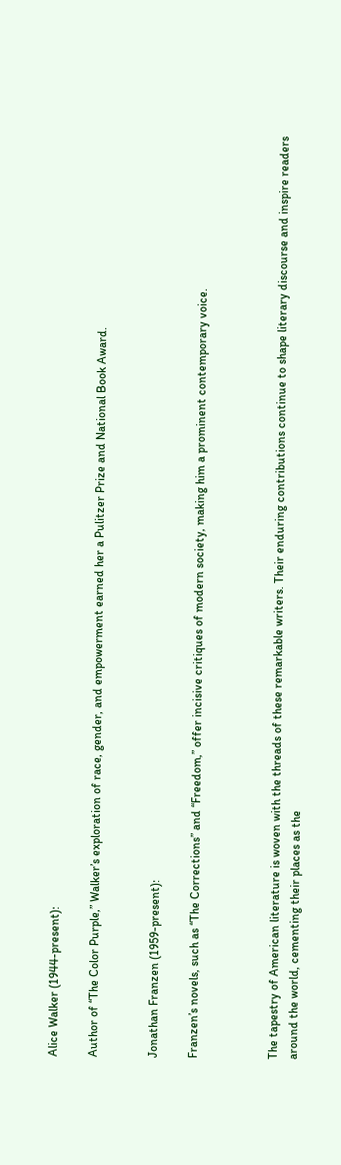Alice Walker (1944-present):

Author of “The Color Purple,” Walker’s exploration of race, gender, and empowerment earned her a Pulitzer Prize and National Book Award.


Jonathan Franzen (1959-present):

Franzen’s novels, such as “The Corrections” and “Freedom,” offer incisive critiques of modern society, making him a prominent contemporary voice.



The tapestry of American literature is woven with the threads of these remarkable writers. Their enduring contributions continue to shape literary discourse and inspire readers around the world, cementing their places as the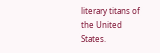literary titans of the United States.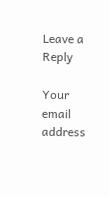Leave a Reply

Your email address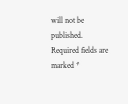will not be published. Required fields are marked *